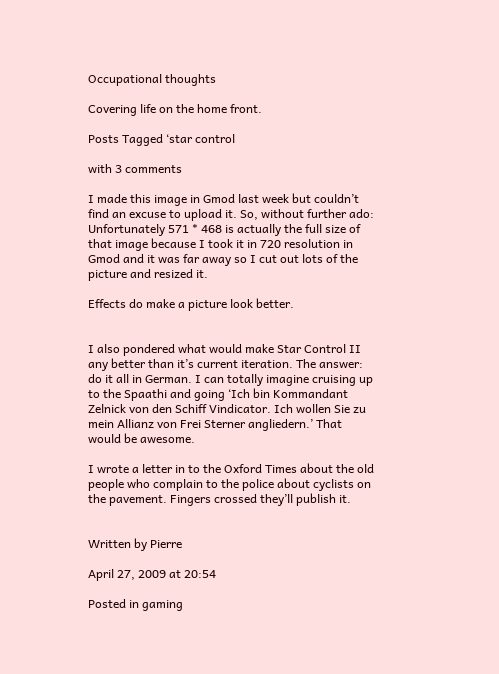Occupational thoughts

Covering life on the home front.

Posts Tagged ‘star control

with 3 comments

I made this image in Gmod last week but couldn’t find an excuse to upload it. So, without further ado:
Unfortunately 571 * 468 is actually the full size of that image because I took it in 720 resolution in Gmod and it was far away so I cut out lots of the picture and resized it.

Effects do make a picture look better.


I also pondered what would make Star Control II any better than it’s current iteration. The answer: do it all in German. I can totally imagine cruising up to the Spaathi and going ‘Ich bin Kommandant Zelnick von den Schiff Vindicator. Ich wollen Sie zu mein Allianz von Frei Sterner angliedern.’ That would be awesome.

I wrote a letter in to the Oxford Times about the old people who complain to the police about cyclists on the pavement. Fingers crossed they’ll publish it.


Written by Pierre

April 27, 2009 at 20:54

Posted in gaming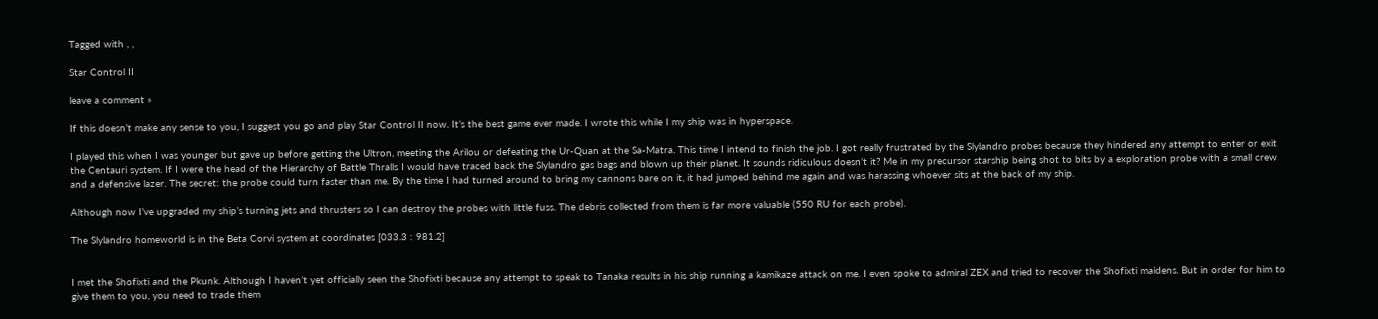Tagged with , ,

Star Control II

leave a comment »

If this doesn’t make any sense to you, I suggest you go and play Star Control II now. It’s the best game ever made. I wrote this while I my ship was in hyperspace.

I played this when I was younger but gave up before getting the Ultron, meeting the Arilou or defeating the Ur-Quan at the Sa-Matra. This time I intend to finish the job. I got really frustrated by the Slylandro probes because they hindered any attempt to enter or exit the Centauri system. If I were the head of the Hierarchy of Battle Thralls I would have traced back the Slylandro gas bags and blown up their planet. It sounds ridiculous doesn’t it? Me in my precursor starship being shot to bits by a exploration probe with a small crew and a defensive lazer. The secret: the probe could turn faster than me. By the time I had turned around to bring my cannons bare on it, it had jumped behind me again and was harassing whoever sits at the back of my ship.

Although now I’ve upgraded my ship’s turning jets and thrusters so I can destroy the probes with little fuss. The debris collected from them is far more valuable (550 RU for each probe).

The Slylandro homeworld is in the Beta Corvi system at coordinates [033.3 : 981.2]


I met the Shofixti and the Pkunk. Although I haven’t yet officially seen the Shofixti because any attempt to speak to Tanaka results in his ship running a kamikaze attack on me. I even spoke to admiral ZEX and tried to recover the Shofixti maidens. But in order for him to give them to you, you need to trade them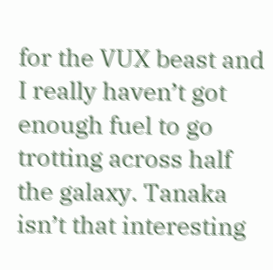for the VUX beast and I really haven’t got enough fuel to go trotting across half the galaxy. Tanaka isn’t that interesting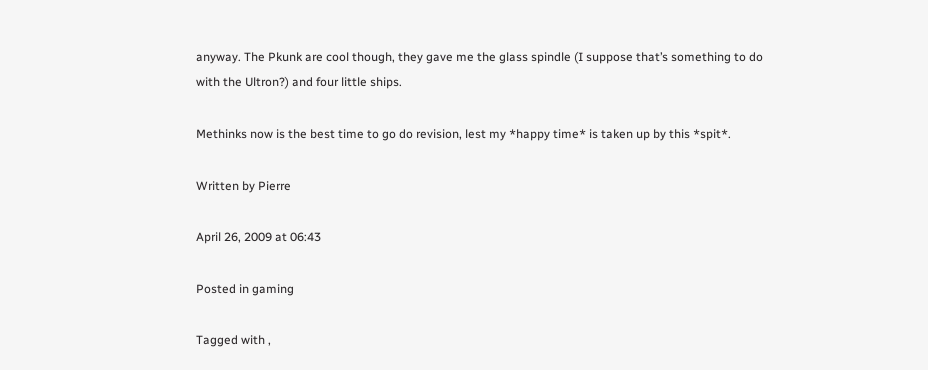anyway. The Pkunk are cool though, they gave me the glass spindle (I suppose that’s something to do with the Ultron?) and four little ships.

Methinks now is the best time to go do revision, lest my *happy time* is taken up by this *spit*.

Written by Pierre

April 26, 2009 at 06:43

Posted in gaming

Tagged with ,